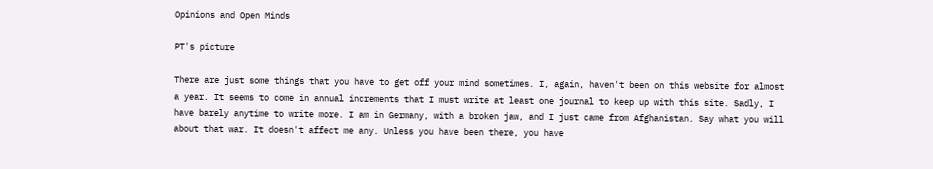Opinions and Open Minds

PT's picture

There are just some things that you have to get off your mind sometimes. I, again, haven't been on this website for almost a year. It seems to come in annual increments that I must write at least one journal to keep up with this site. Sadly, I have barely anytime to write more. I am in Germany, with a broken jaw, and I just came from Afghanistan. Say what you will about that war. It doesn't affect me any. Unless you have been there, you have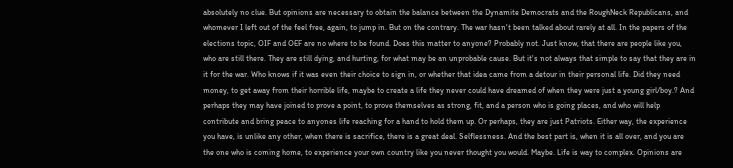absolutely no clue. But opinions are necessary to obtain the balance between the Dynamite Democrats and the RoughNeck Republicans, and whomever I left out of the feel free, again, to jump in. But on the contrary. The war hasn't been talked about rarely at all. In the papers of the elections topic, OIF and OEF are no where to be found. Does this matter to anyone? Probably not. Just know, that there are people like you, who are still there. They are still dying, and hurting, for what may be an unprobable cause. But it's not always that simple to say that they are in it for the war. Who knows if it was even their choice to sign in, or whether that idea came from a detour in their personal life. Did they need money, to get away from their horrible life, maybe to create a life they never could have dreamed of when they were just a young girl/boy.? And perhaps they may have joined to prove a point, to prove themselves as strong, fit, and a person who is going places, and who will help contribute and bring peace to anyones life reaching for a hand to hold them up. Or perhaps, they are just Patriots. Either way, the experience you have, is unlike any other, when there is sacrifice, there is a great deal. Selflessness. And the best part is, when it is all over, and you are the one who is coming home, to experience your own country like you never thought you would. Maybe. Life is way to complex. Opinions are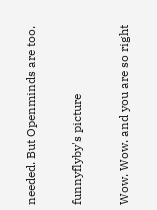needed. But Openminds are too.


funnyflyby's picture


Wow. Wow. and you are so right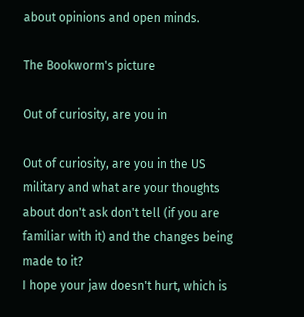about opinions and open minds.

The Bookworm's picture

Out of curiosity, are you in

Out of curiosity, are you in the US military and what are your thoughts about don't ask don't tell (if you are familiar with it) and the changes being made to it?
I hope your jaw doesn't hurt, which is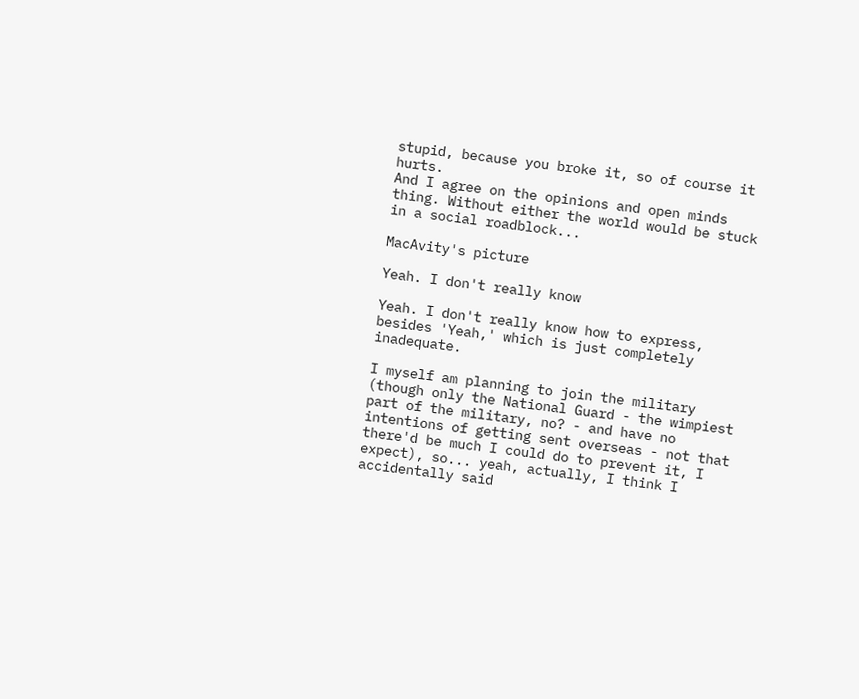stupid, because you broke it, so of course it hurts.
And I agree on the opinions and open minds thing. Without either the world would be stuck in a social roadblock...

MacAvity's picture

Yeah. I don't really know

Yeah. I don't really know how to express, besides 'Yeah,' which is just completely inadequate.

I myself am planning to join the military (though only the National Guard - the wimpiest part of the military, no? - and have no intentions of getting sent overseas - not that there'd be much I could do to prevent it, I expect), so... yeah, actually, I think I accidentally said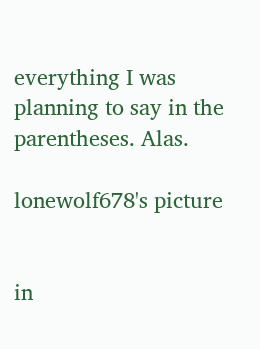everything I was planning to say in the parentheses. Alas.

lonewolf678's picture


in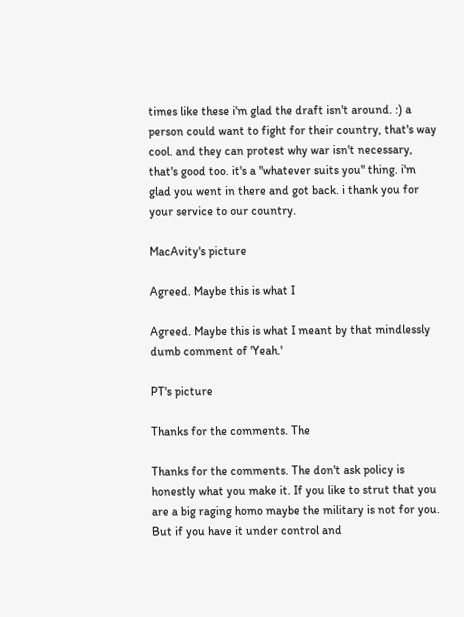times like these i'm glad the draft isn't around. :) a person could want to fight for their country, that's way cool. and they can protest why war isn't necessary, that's good too. it's a "whatever suits you" thing. i'm glad you went in there and got back. i thank you for your service to our country.

MacAvity's picture

Agreed. Maybe this is what I

Agreed. Maybe this is what I meant by that mindlessly dumb comment of 'Yeah.'

PT's picture

Thanks for the comments. The

Thanks for the comments. The don't ask policy is honestly what you make it. If you like to strut that you are a big raging homo maybe the military is not for you. But if you have it under control and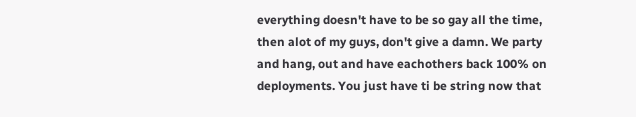everything doesn't have to be so gay all the time, then alot of my guys, don't give a damn. We party and hang, out and have eachothers back 100% on deployments. You just have ti be string now that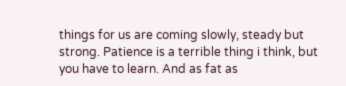things for us are coming slowly, steady but strong. Patience is a terrible thing i think, but you have to learn. And as fat as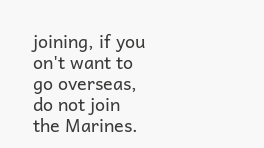joining, if you on't want to go overseas, do not join the Marines.